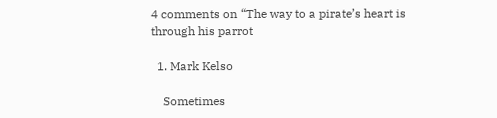4 comments on “The way to a pirate’s heart is through his parrot

  1. Mark Kelso

    Sometimes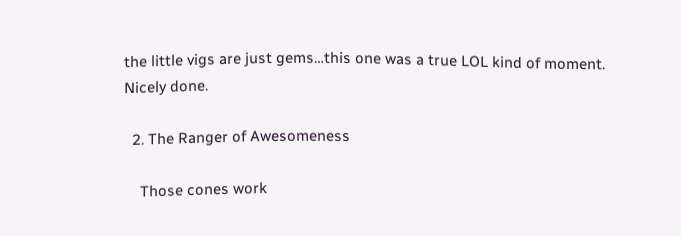the little vigs are just gems…this one was a true LOL kind of moment. Nicely done.

  2. The Ranger of Awesomeness

    Those cones work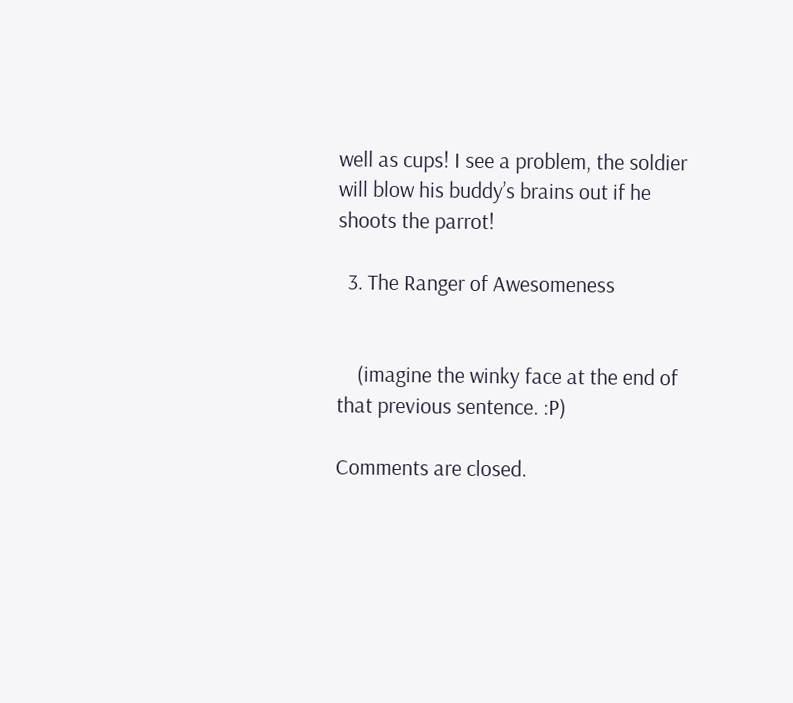well as cups! I see a problem, the soldier will blow his buddy’s brains out if he shoots the parrot!

  3. The Ranger of Awesomeness


    (imagine the winky face at the end of that previous sentence. :P)

Comments are closed.